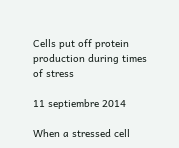Cells put off protein production during times of stress

11 septiembre 2014

When a stressed cell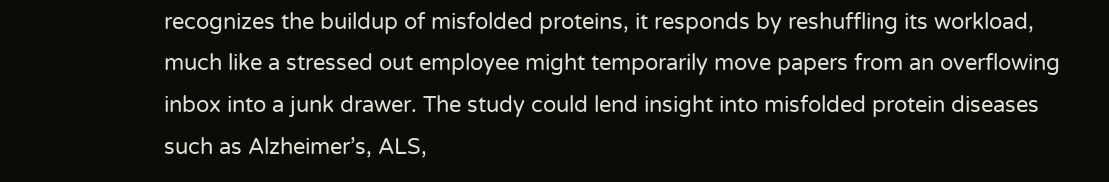recognizes the buildup of misfolded proteins, it responds by reshuffling its workload, much like a stressed out employee might temporarily move papers from an overflowing inbox into a junk drawer. The study could lend insight into misfolded protein diseases such as Alzheimer’s, ALS,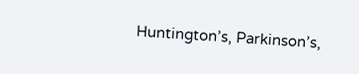Huntington’s, Parkinson’s,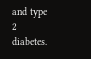and type 2 diabetes.